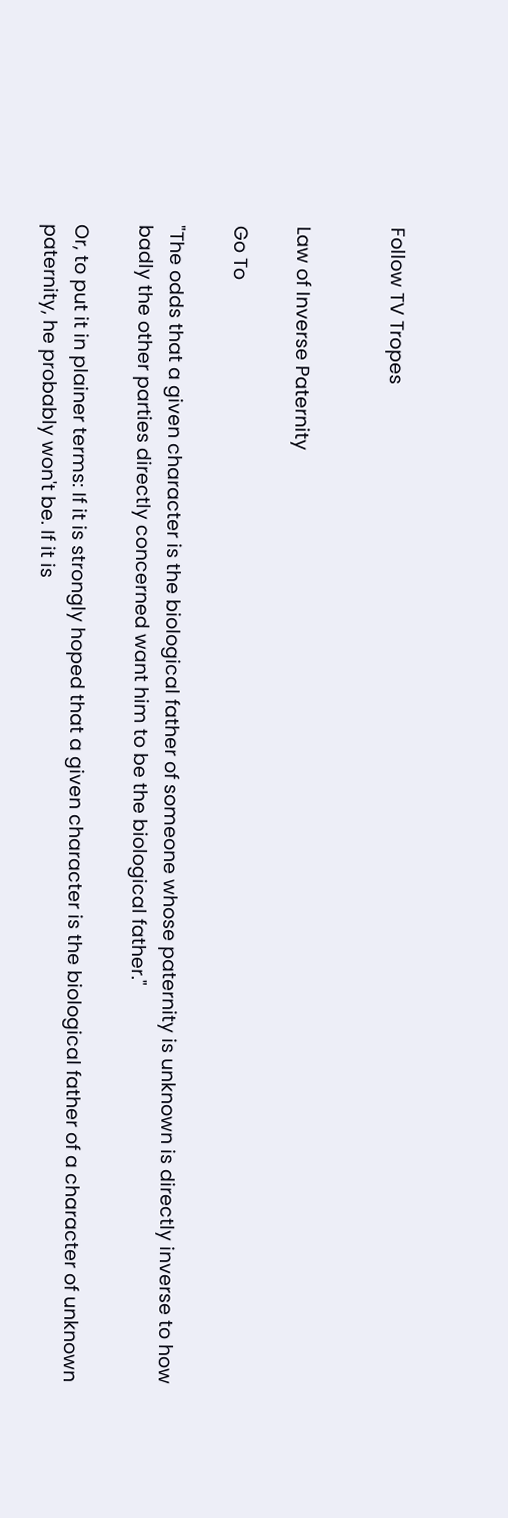Follow TV Tropes


Law of Inverse Paternity

Go To

"The odds that a given character is the biological father of someone whose paternity is unknown is directly inverse to how badly the other parties directly concerned want him to be the biological father."

Or, to put it in plainer terms: If it is strongly hoped that a given character is the biological father of a character of unknown paternity, he probably won't be. If it is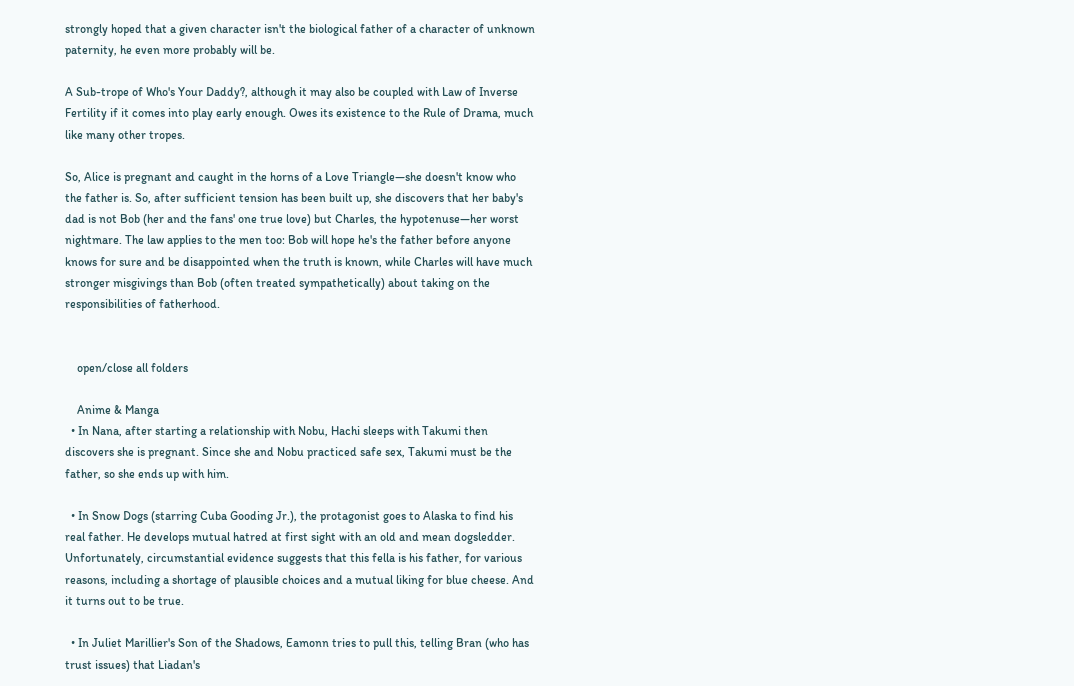strongly hoped that a given character isn't the biological father of a character of unknown paternity, he even more probably will be.

A Sub-trope of Who's Your Daddy?, although it may also be coupled with Law of Inverse Fertility if it comes into play early enough. Owes its existence to the Rule of Drama, much like many other tropes.

So, Alice is pregnant and caught in the horns of a Love Triangle—she doesn't know who the father is. So, after sufficient tension has been built up, she discovers that her baby's dad is not Bob (her and the fans' one true love) but Charles, the hypotenuse—her worst nightmare. The law applies to the men too: Bob will hope he's the father before anyone knows for sure and be disappointed when the truth is known, while Charles will have much stronger misgivings than Bob (often treated sympathetically) about taking on the responsibilities of fatherhood.


    open/close all folders

    Anime & Manga
  • In Nana, after starting a relationship with Nobu, Hachi sleeps with Takumi then discovers she is pregnant. Since she and Nobu practiced safe sex, Takumi must be the father, so she ends up with him.

  • In Snow Dogs (starring Cuba Gooding Jr.), the protagonist goes to Alaska to find his real father. He develops mutual hatred at first sight with an old and mean dogsledder. Unfortunately, circumstantial evidence suggests that this fella is his father, for various reasons, including a shortage of plausible choices and a mutual liking for blue cheese. And it turns out to be true.

  • In Juliet Marillier's Son of the Shadows, Eamonn tries to pull this, telling Bran (who has trust issues) that Liadan's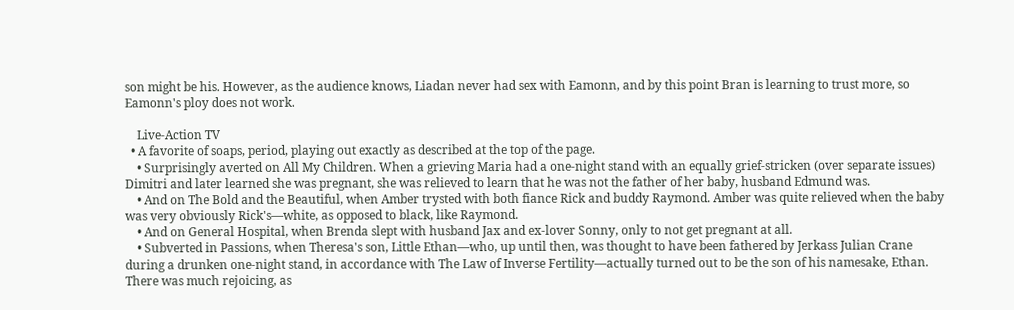son might be his. However, as the audience knows, Liadan never had sex with Eamonn, and by this point Bran is learning to trust more, so Eamonn's ploy does not work.

    Live-Action TV
  • A favorite of soaps, period, playing out exactly as described at the top of the page.
    • Surprisingly averted on All My Children. When a grieving Maria had a one-night stand with an equally grief-stricken (over separate issues) Dimitri and later learned she was pregnant, she was relieved to learn that he was not the father of her baby, husband Edmund was.
    • And on The Bold and the Beautiful, when Amber trysted with both fiance Rick and buddy Raymond. Amber was quite relieved when the baby was very obviously Rick's—white, as opposed to black, like Raymond.
    • And on General Hospital, when Brenda slept with husband Jax and ex-lover Sonny, only to not get pregnant at all.
    • Subverted in Passions, when Theresa's son, Little Ethan—who, up until then, was thought to have been fathered by Jerkass Julian Crane during a drunken one-night stand, in accordance with The Law of Inverse Fertility—actually turned out to be the son of his namesake, Ethan. There was much rejoicing, as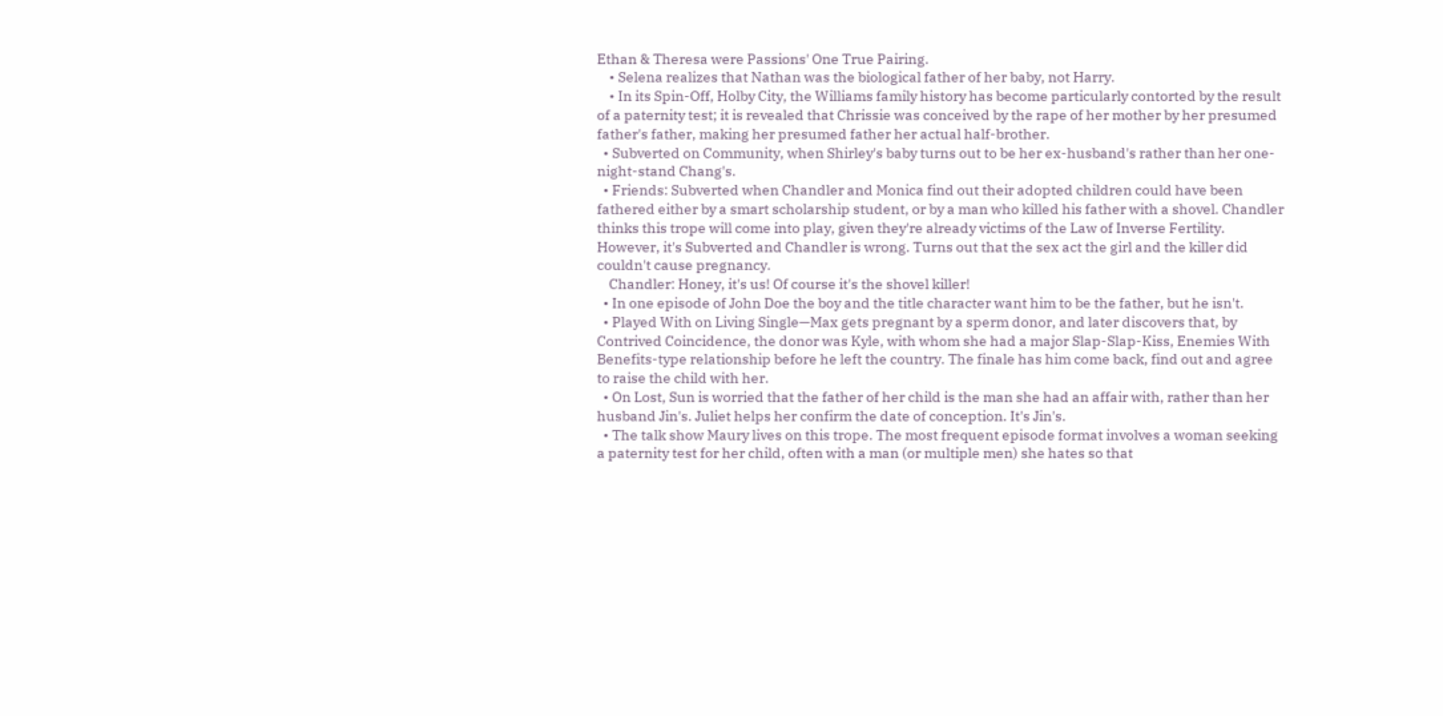Ethan & Theresa were Passions' One True Pairing.
    • Selena realizes that Nathan was the biological father of her baby, not Harry.
    • In its Spin-Off, Holby City, the Williams family history has become particularly contorted by the result of a paternity test; it is revealed that Chrissie was conceived by the rape of her mother by her presumed father's father, making her presumed father her actual half-brother.
  • Subverted on Community, when Shirley's baby turns out to be her ex-husband's rather than her one-night-stand Chang's.
  • Friends: Subverted when Chandler and Monica find out their adopted children could have been fathered either by a smart scholarship student, or by a man who killed his father with a shovel. Chandler thinks this trope will come into play, given they're already victims of the Law of Inverse Fertility. However, it's Subverted and Chandler is wrong. Turns out that the sex act the girl and the killer did couldn't cause pregnancy.
    Chandler: Honey, it's us! Of course it's the shovel killer!
  • In one episode of John Doe the boy and the title character want him to be the father, but he isn't.
  • Played With on Living Single—Max gets pregnant by a sperm donor, and later discovers that, by Contrived Coincidence, the donor was Kyle, with whom she had a major Slap-Slap-Kiss, Enemies With Benefits-type relationship before he left the country. The finale has him come back, find out and agree to raise the child with her.
  • On Lost, Sun is worried that the father of her child is the man she had an affair with, rather than her husband Jin's. Juliet helps her confirm the date of conception. It's Jin's.
  • The talk show Maury lives on this trope. The most frequent episode format involves a woman seeking a paternity test for her child, often with a man (or multiple men) she hates so that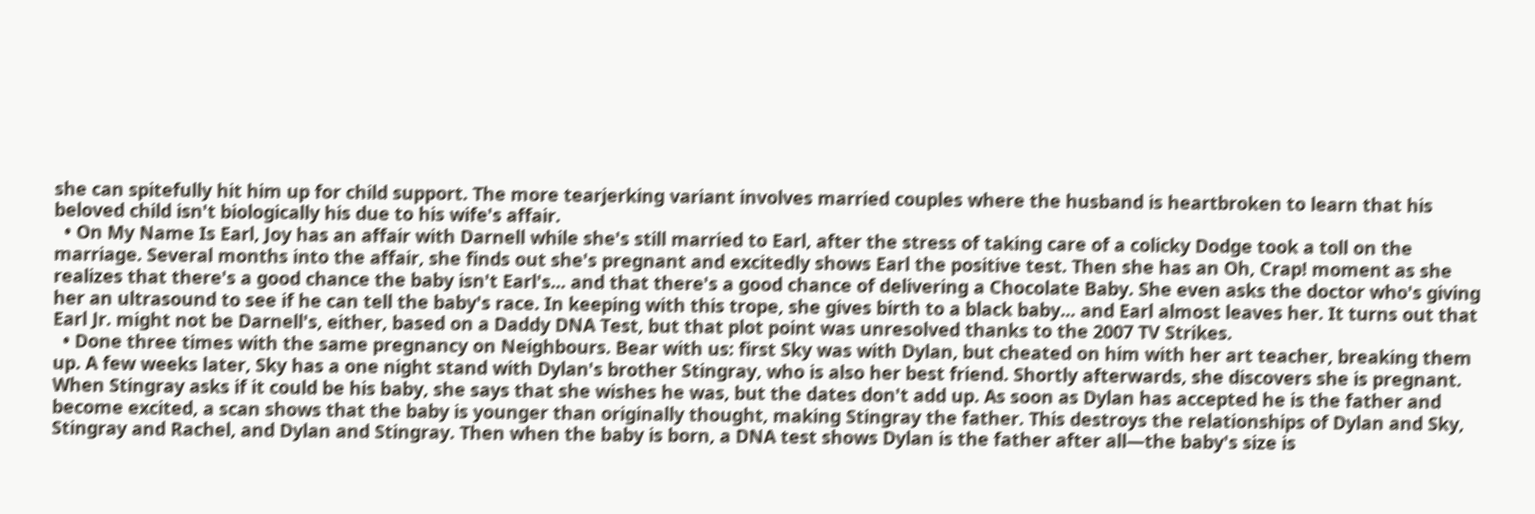she can spitefully hit him up for child support. The more tearjerking variant involves married couples where the husband is heartbroken to learn that his beloved child isn't biologically his due to his wife's affair.
  • On My Name Is Earl, Joy has an affair with Darnell while she's still married to Earl, after the stress of taking care of a colicky Dodge took a toll on the marriage. Several months into the affair, she finds out she's pregnant and excitedly shows Earl the positive test. Then she has an Oh, Crap! moment as she realizes that there's a good chance the baby isn't Earl's... and that there's a good chance of delivering a Chocolate Baby. She even asks the doctor who's giving her an ultrasound to see if he can tell the baby's race. In keeping with this trope, she gives birth to a black baby... and Earl almost leaves her. It turns out that Earl Jr. might not be Darnell's, either, based on a Daddy DNA Test, but that plot point was unresolved thanks to the 2007 TV Strikes.
  • Done three times with the same pregnancy on Neighbours. Bear with us: first Sky was with Dylan, but cheated on him with her art teacher, breaking them up. A few weeks later, Sky has a one night stand with Dylan's brother Stingray, who is also her best friend. Shortly afterwards, she discovers she is pregnant. When Stingray asks if it could be his baby, she says that she wishes he was, but the dates don't add up. As soon as Dylan has accepted he is the father and become excited, a scan shows that the baby is younger than originally thought, making Stingray the father. This destroys the relationships of Dylan and Sky, Stingray and Rachel, and Dylan and Stingray. Then when the baby is born, a DNA test shows Dylan is the father after all—the baby's size is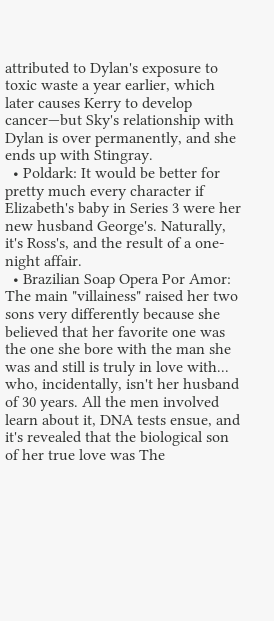attributed to Dylan's exposure to toxic waste a year earlier, which later causes Kerry to develop cancer—but Sky's relationship with Dylan is over permanently, and she ends up with Stingray.
  • Poldark: It would be better for pretty much every character if Elizabeth's baby in Series 3 were her new husband George's. Naturally, it's Ross's, and the result of a one-night affair.
  • Brazilian Soap Opera Por Amor: The main "villainess" raised her two sons very differently because she believed that her favorite one was the one she bore with the man she was and still is truly in love with... who, incidentally, isn't her husband of 30 years. All the men involved learn about it, DNA tests ensue, and it's revealed that the biological son of her true love was The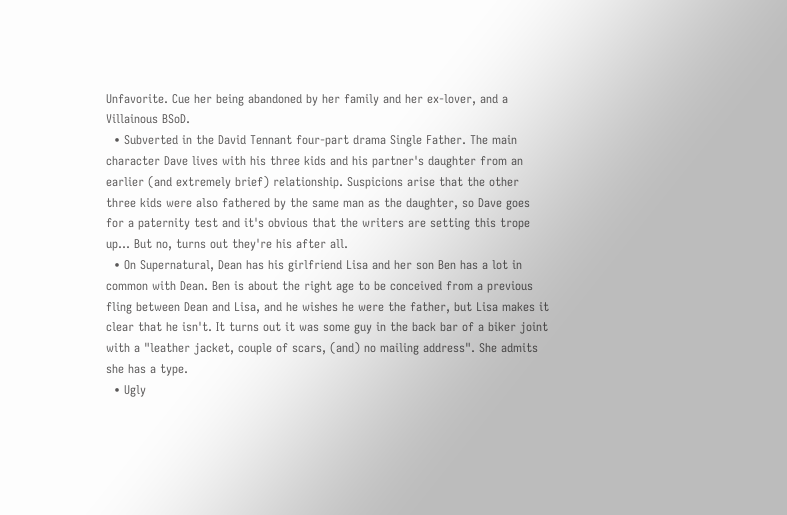Unfavorite. Cue her being abandoned by her family and her ex-lover, and a Villainous BSoD.
  • Subverted in the David Tennant four-part drama Single Father. The main character Dave lives with his three kids and his partner's daughter from an earlier (and extremely brief) relationship. Suspicions arise that the other three kids were also fathered by the same man as the daughter, so Dave goes for a paternity test and it's obvious that the writers are setting this trope up... But no, turns out they're his after all.
  • On Supernatural, Dean has his girlfriend Lisa and her son Ben has a lot in common with Dean. Ben is about the right age to be conceived from a previous fling between Dean and Lisa, and he wishes he were the father, but Lisa makes it clear that he isn't. It turns out it was some guy in the back bar of a biker joint with a "leather jacket, couple of scars, (and) no mailing address". She admits she has a type.
  • Ugly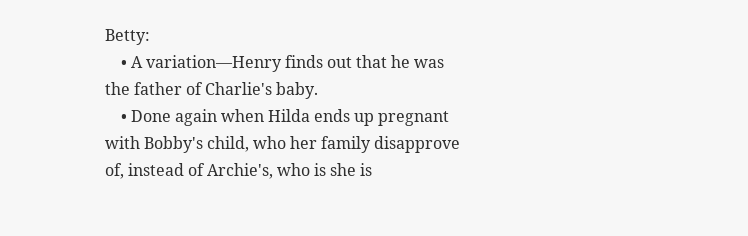Betty:
    • A variation—Henry finds out that he was the father of Charlie's baby.
    • Done again when Hilda ends up pregnant with Bobby's child, who her family disapprove of, instead of Archie's, who is she is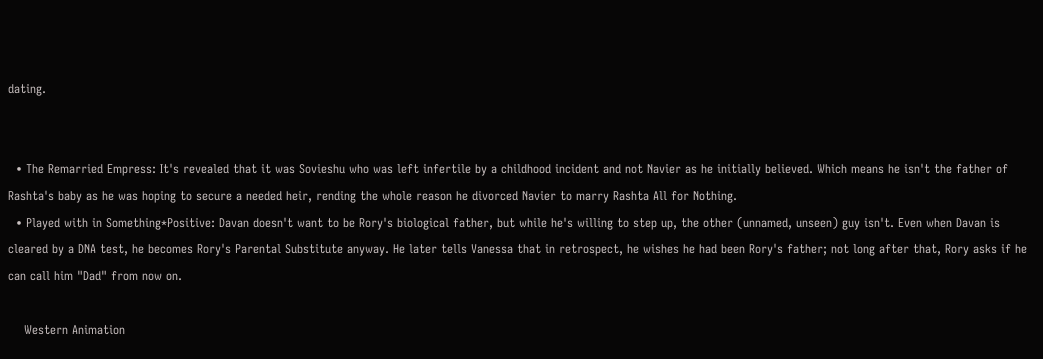dating.


  • The Remarried Empress: It's revealed that it was Sovieshu who was left infertile by a childhood incident and not Navier as he initially believed. Which means he isn't the father of Rashta's baby as he was hoping to secure a needed heir, rending the whole reason he divorced Navier to marry Rashta All for Nothing.
  • Played with in Something*Positive: Davan doesn't want to be Rory's biological father, but while he's willing to step up, the other (unnamed, unseen) guy isn't. Even when Davan is cleared by a DNA test, he becomes Rory's Parental Substitute anyway. He later tells Vanessa that in retrospect, he wishes he had been Rory's father; not long after that, Rory asks if he can call him "Dad" from now on.

    Western Animation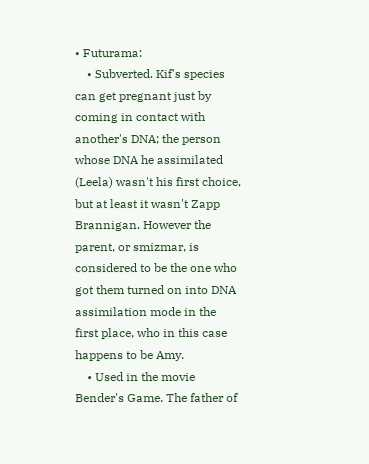• Futurama:
    • Subverted. Kif's species can get pregnant just by coming in contact with another's DNA; the person whose DNA he assimilated (Leela) wasn't his first choice, but at least it wasn't Zapp Brannigan. However the parent, or smizmar, is considered to be the one who got them turned on into DNA assimilation mode in the first place, who in this case happens to be Amy.
    • Used in the movie Bender's Game. The father of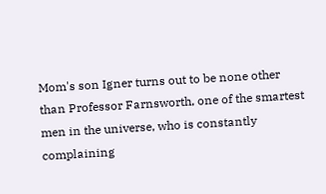Mom's son Igner turns out to be none other than Professor Farnsworth, one of the smartest men in the universe, who is constantly complaining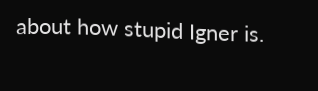about how stupid Igner is.